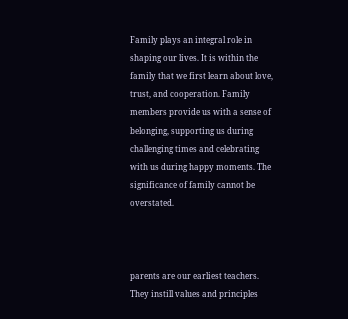Family plays an integral role in shaping our lives. It is within the family that we first learn about love, trust, and cooperation. Family members provide us with a sense of belonging, supporting us during challenging times and celebrating with us during happy moments. The significance of family cannot be overstated.



parents are our earliest teachers. They instill values and principles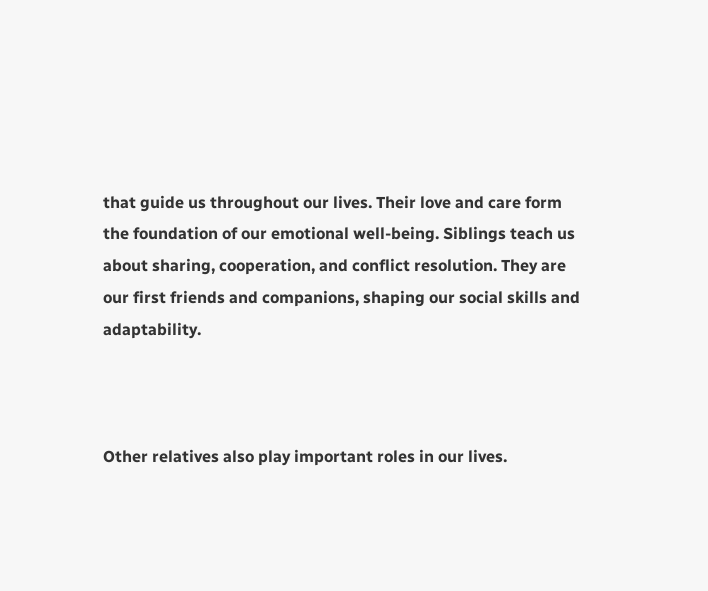that guide us throughout our lives. Their love and care form the foundation of our emotional well-being. Siblings teach us about sharing, cooperation, and conflict resolution. They are our first friends and companions, shaping our social skills and adaptability.



Other relatives also play important roles in our lives.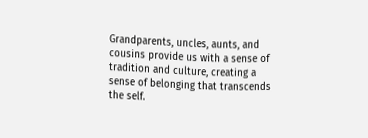Grandparents, uncles, aunts, and cousins provide us with a sense of tradition and culture, creating a sense of belonging that transcends the self.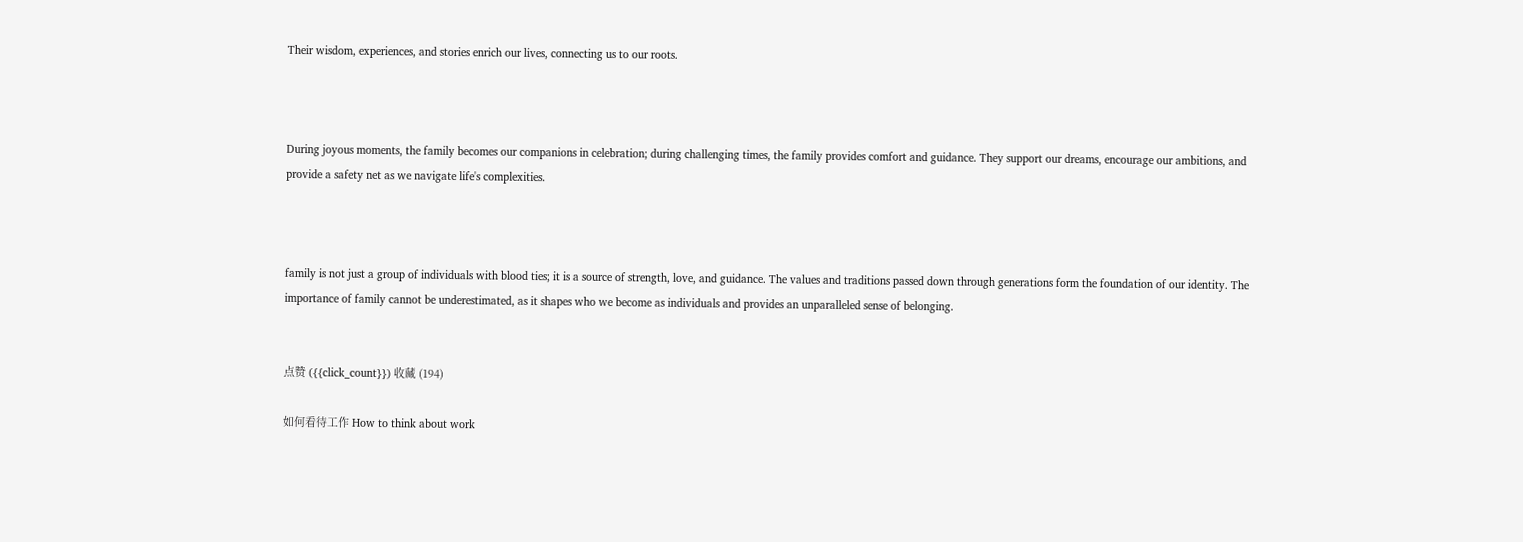Their wisdom, experiences, and stories enrich our lives, connecting us to our roots.



During joyous moments, the family becomes our companions in celebration; during challenging times, the family provides comfort and guidance. They support our dreams, encourage our ambitions, and provide a safety net as we navigate life's complexities.



family is not just a group of individuals with blood ties; it is a source of strength, love, and guidance. The values and traditions passed down through generations form the foundation of our identity. The importance of family cannot be underestimated, as it shapes who we become as individuals and provides an unparalleled sense of belonging.


点赞 ({{click_count}}) 收藏 (194)

如何看待工作 How to think about work